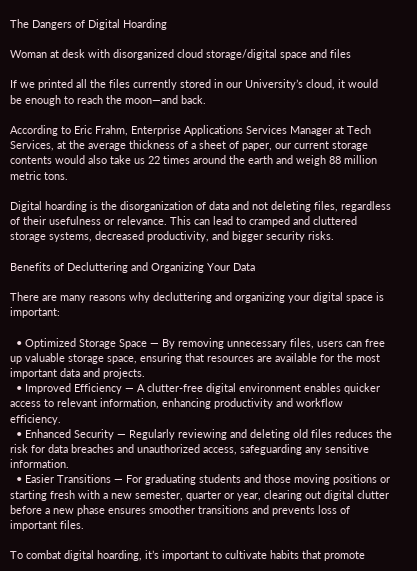The Dangers of Digital Hoarding

Woman at desk with disorganized cloud storage/digital space and files

If we printed all the files currently stored in our University’s cloud, it would be enough to reach the moon—and back.

According to Eric Frahm, Enterprise Applications Services Manager at Tech Services, at the average thickness of a sheet of paper, our current storage contents would also take us 22 times around the earth and weigh 88 million metric tons.

Digital hoarding is the disorganization of data and not deleting files, regardless of their usefulness or relevance. This can lead to cramped and cluttered storage systems, decreased productivity, and bigger security risks.

Benefits of Decluttering and Organizing Your Data

There are many reasons why decluttering and organizing your digital space is important:

  • Optimized Storage Space — By removing unnecessary files, users can free up valuable storage space, ensuring that resources are available for the most important data and projects.
  • Improved Efficiency — A clutter-free digital environment enables quicker access to relevant information, enhancing productivity and workflow efficiency.
  • Enhanced Security — Regularly reviewing and deleting old files reduces the risk for data breaches and unauthorized access, safeguarding any sensitive information.
  • Easier Transitions — For graduating students and those moving positions or starting fresh with a new semester, quarter or year, clearing out digital clutter before a new phase ensures smoother transitions and prevents loss of important files.

To combat digital hoarding, it’s important to cultivate habits that promote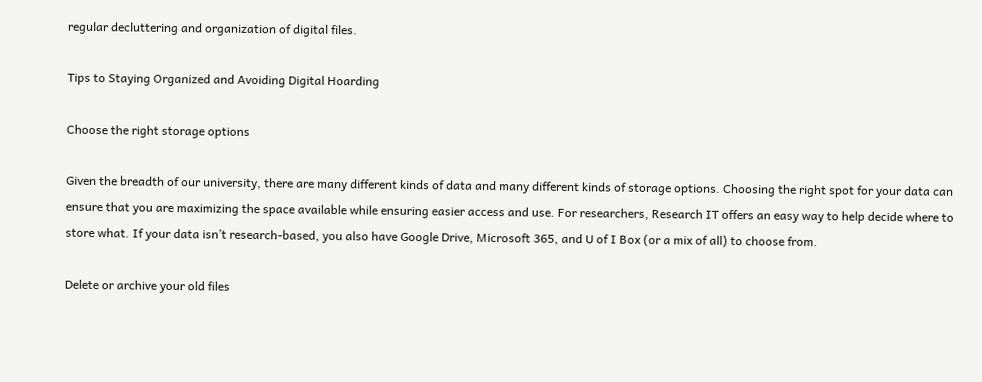regular decluttering and organization of digital files.

Tips to Staying Organized and Avoiding Digital Hoarding

Choose the right storage options

Given the breadth of our university, there are many different kinds of data and many different kinds of storage options. Choosing the right spot for your data can ensure that you are maximizing the space available while ensuring easier access and use. For researchers, Research IT offers an easy way to help decide where to store what. If your data isn’t research-based, you also have Google Drive, Microsoft 365, and U of I Box (or a mix of all) to choose from.

Delete or archive your old files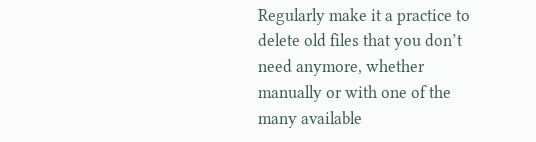Regularly make it a practice to delete old files that you don’t need anymore, whether manually or with one of the many available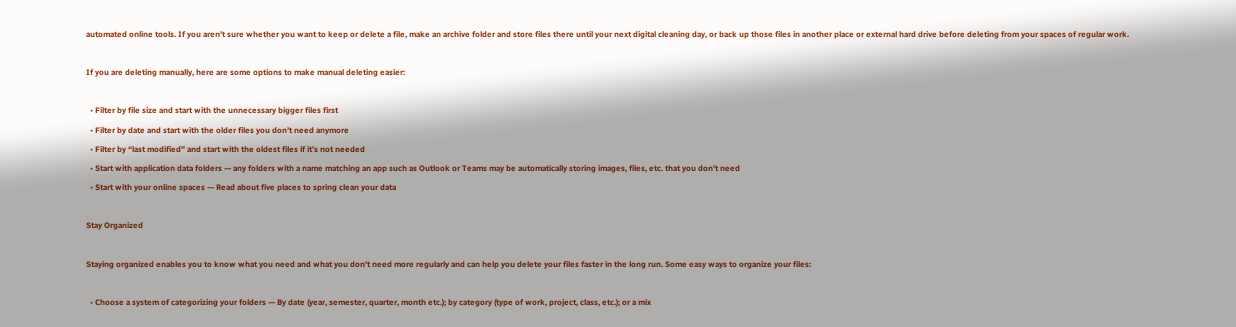automated online tools. If you aren’t sure whether you want to keep or delete a file, make an archive folder and store files there until your next digital cleaning day, or back up those files in another place or external hard drive before deleting from your spaces of regular work.

If you are deleting manually, here are some options to make manual deleting easier:

  • Filter by file size and start with the unnecessary bigger files first
  • Filter by date and start with the older files you don’t need anymore
  • Filter by “last modified” and start with the oldest files if it’s not needed
  • Start with application data folders — any folders with a name matching an app such as Outlook or Teams may be automatically storing images, files, etc. that you don’t need
  • Start with your online spaces — Read about five places to spring clean your data

Stay Organized

Staying organized enables you to know what you need and what you don’t need more regularly and can help you delete your files faster in the long run. Some easy ways to organize your files:

  • Choose a system of categorizing your folders — By date (year, semester, quarter, month etc.); by category (type of work, project, class, etc.); or a mix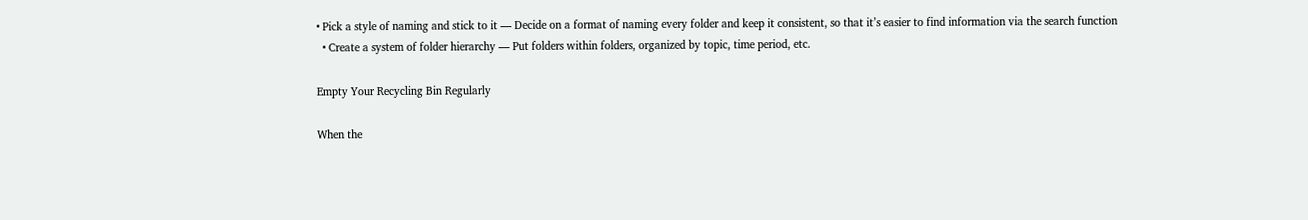• Pick a style of naming and stick to it — Decide on a format of naming every folder and keep it consistent, so that it’s easier to find information via the search function
  • Create a system of folder hierarchy — Put folders within folders, organized by topic, time period, etc.

Empty Your Recycling Bin Regularly

When the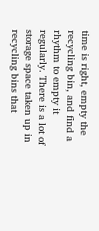time is right, empty the recycling bin, and find a rhythm to empty it regularly. There is a lot of storage space taken up in recycling bins that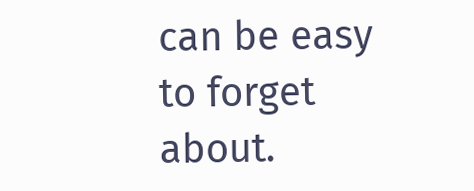can be easy to forget about.